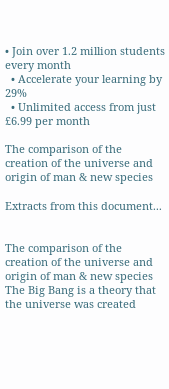• Join over 1.2 million students every month
  • Accelerate your learning by 29%
  • Unlimited access from just £6.99 per month

The comparison of the creation of the universe and origin of man & new species

Extracts from this document...


The comparison of the creation of the universe and origin of man & new species The Big Bang is a theory that the universe was created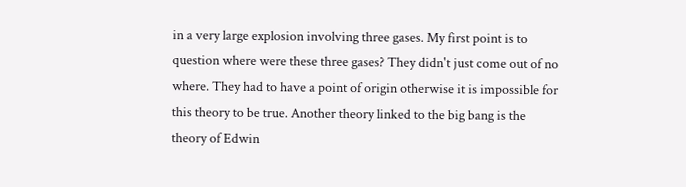in a very large explosion involving three gases. My first point is to question where were these three gases? They didn't just come out of no where. They had to have a point of origin otherwise it is impossible for this theory to be true. Another theory linked to the big bang is the theory of Edwin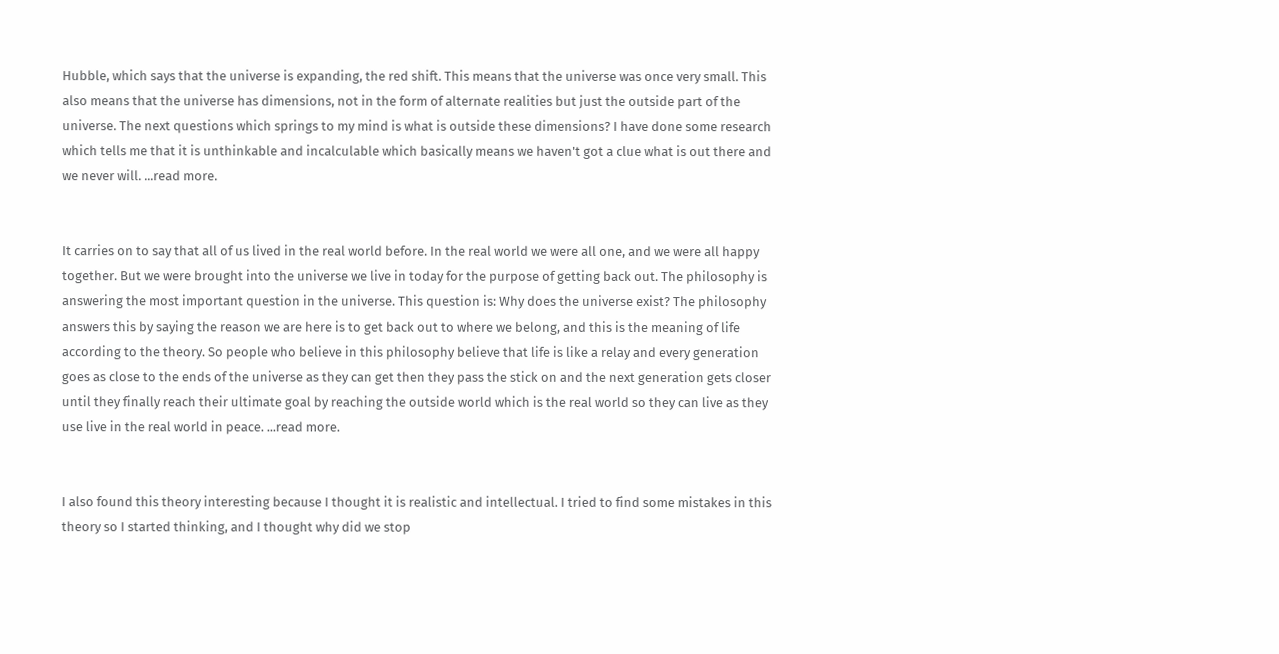Hubble, which says that the universe is expanding, the red shift. This means that the universe was once very small. This also means that the universe has dimensions, not in the form of alternate realities but just the outside part of the universe. The next questions which springs to my mind is what is outside these dimensions? I have done some research which tells me that it is unthinkable and incalculable which basically means we haven't got a clue what is out there and we never will. ...read more.


It carries on to say that all of us lived in the real world before. In the real world we were all one, and we were all happy together. But we were brought into the universe we live in today for the purpose of getting back out. The philosophy is answering the most important question in the universe. This question is: Why does the universe exist? The philosophy answers this by saying the reason we are here is to get back out to where we belong, and this is the meaning of life according to the theory. So people who believe in this philosophy believe that life is like a relay and every generation goes as close to the ends of the universe as they can get then they pass the stick on and the next generation gets closer until they finally reach their ultimate goal by reaching the outside world which is the real world so they can live as they use live in the real world in peace. ...read more.


I also found this theory interesting because I thought it is realistic and intellectual. I tried to find some mistakes in this theory so I started thinking, and I thought why did we stop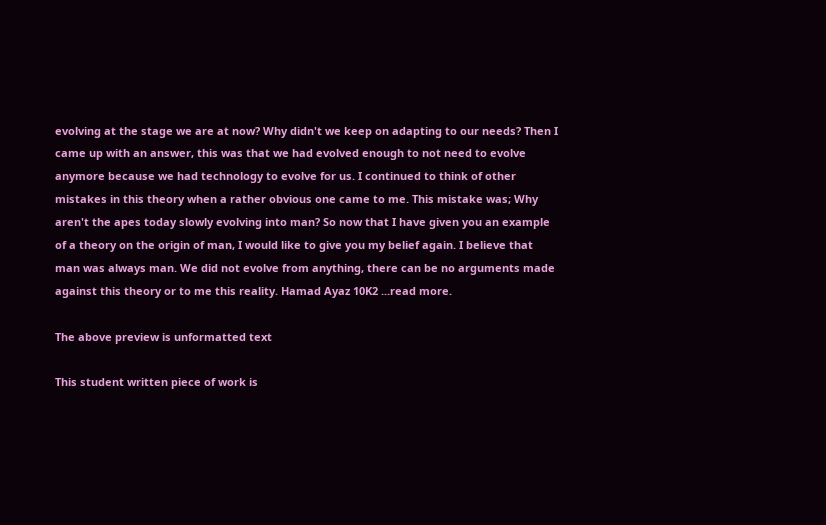evolving at the stage we are at now? Why didn't we keep on adapting to our needs? Then I came up with an answer, this was that we had evolved enough to not need to evolve anymore because we had technology to evolve for us. I continued to think of other mistakes in this theory when a rather obvious one came to me. This mistake was; Why aren't the apes today slowly evolving into man? So now that I have given you an example of a theory on the origin of man, I would like to give you my belief again. I believe that man was always man. We did not evolve from anything, there can be no arguments made against this theory or to me this reality. Hamad Ayaz 10K2 ...read more.

The above preview is unformatted text

This student written piece of work is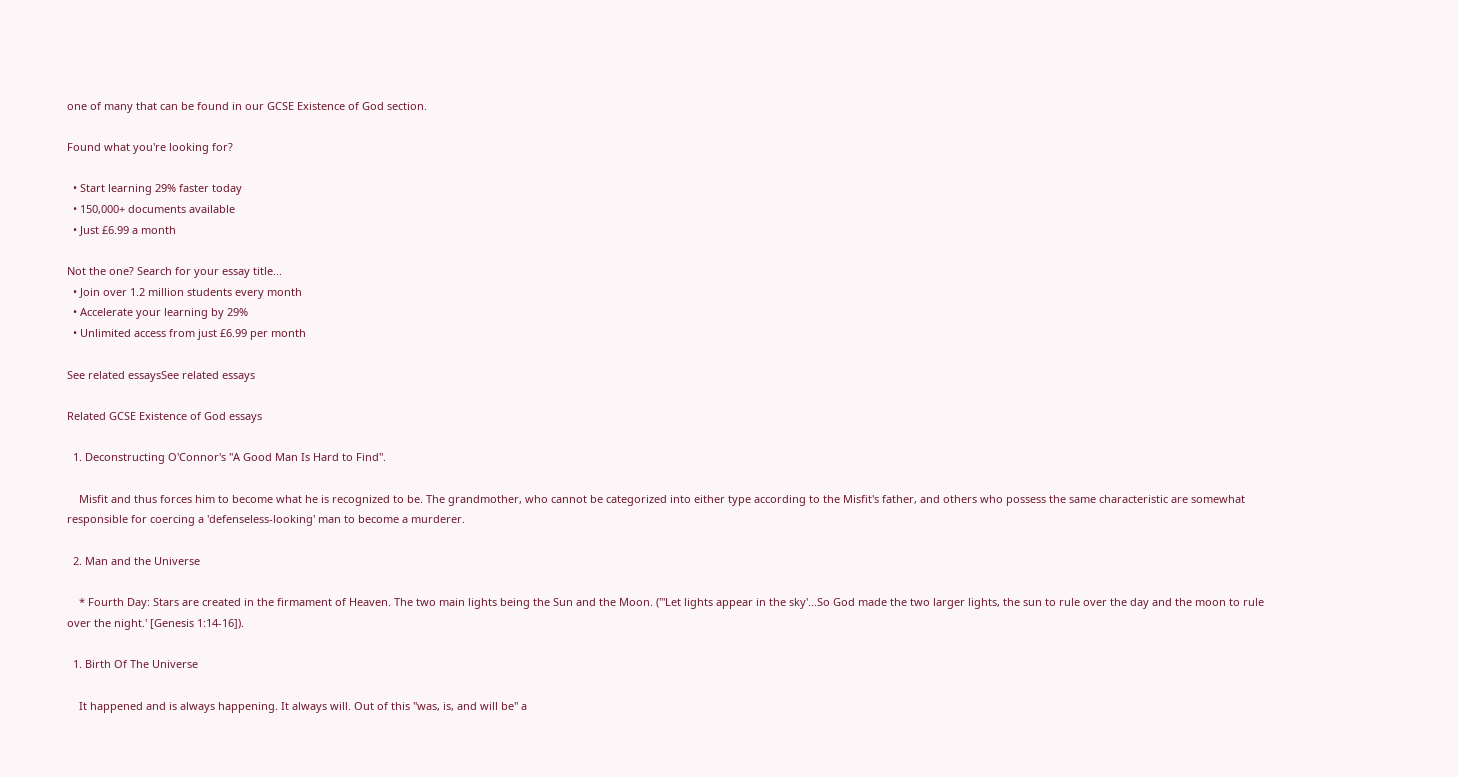one of many that can be found in our GCSE Existence of God section.

Found what you're looking for?

  • Start learning 29% faster today
  • 150,000+ documents available
  • Just £6.99 a month

Not the one? Search for your essay title...
  • Join over 1.2 million students every month
  • Accelerate your learning by 29%
  • Unlimited access from just £6.99 per month

See related essaysSee related essays

Related GCSE Existence of God essays

  1. Deconstructing O'Connor's "A Good Man Is Hard to Find".

    Misfit and thus forces him to become what he is recognized to be. The grandmother, who cannot be categorized into either type according to the Misfit's father, and others who possess the same characteristic are somewhat responsible for coercing a 'defenseless-looking' man to become a murderer.

  2. Man and the Universe

    * Fourth Day: Stars are created in the firmament of Heaven. The two main lights being the Sun and the Moon. ("'Let lights appear in the sky'...So God made the two larger lights, the sun to rule over the day and the moon to rule over the night.' [Genesis 1:14-16]).

  1. Birth Of The Universe

    It happened and is always happening. It always will. Out of this "was, is, and will be" a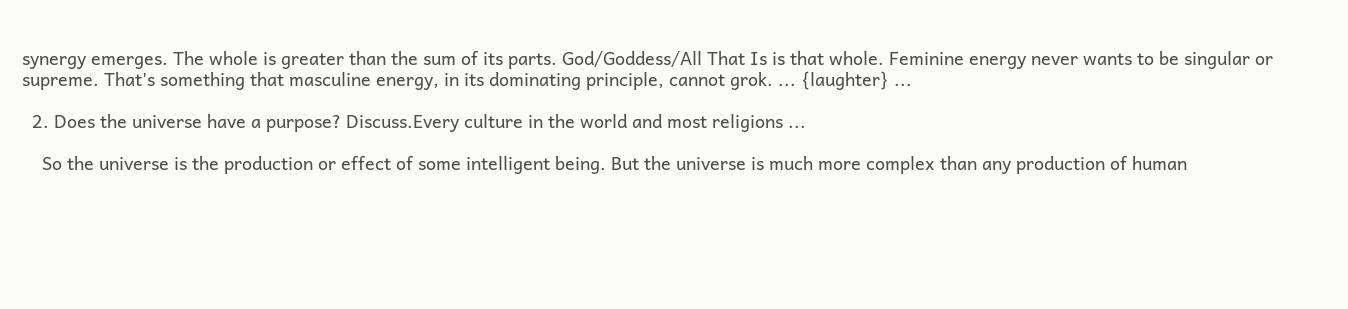synergy emerges. The whole is greater than the sum of its parts. God/Goddess/All That Is is that whole. Feminine energy never wants to be singular or supreme. That's something that masculine energy, in its dominating principle, cannot grok. ... {laughter} ...

  2. Does the universe have a purpose? Discuss.Every culture in the world and most religions ...

    So the universe is the production or effect of some intelligent being. But the universe is much more complex than any production of human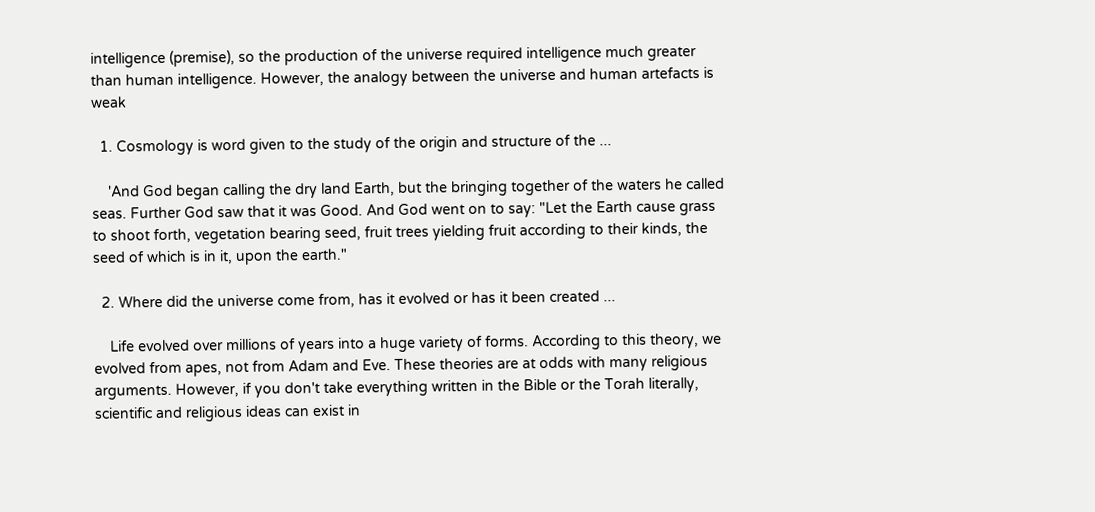intelligence (premise), so the production of the universe required intelligence much greater than human intelligence. However, the analogy between the universe and human artefacts is weak

  1. Cosmology is word given to the study of the origin and structure of the ...

    'And God began calling the dry land Earth, but the bringing together of the waters he called seas. Further God saw that it was Good. And God went on to say: "Let the Earth cause grass to shoot forth, vegetation bearing seed, fruit trees yielding fruit according to their kinds, the seed of which is in it, upon the earth."

  2. Where did the universe come from, has it evolved or has it been created ...

    Life evolved over millions of years into a huge variety of forms. According to this theory, we evolved from apes, not from Adam and Eve. These theories are at odds with many religious arguments. However, if you don't take everything written in the Bible or the Torah literally, scientific and religious ideas can exist in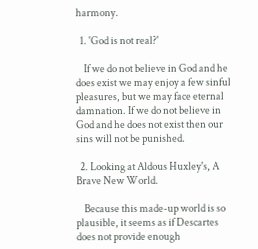harmony.

  1. 'God is not real?'

    If we do not believe in God and he does exist we may enjoy a few sinful pleasures, but we may face eternal damnation. If we do not believe in God and he does not exist then our sins will not be punished.

  2. Looking at Aldous Huxley's, A Brave New World.

    Because this made-up world is so plausible, it seems as if Descartes does not provide enough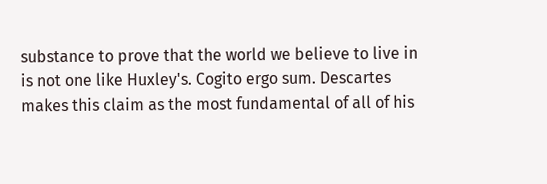substance to prove that the world we believe to live in is not one like Huxley's. Cogito ergo sum. Descartes makes this claim as the most fundamental of all of his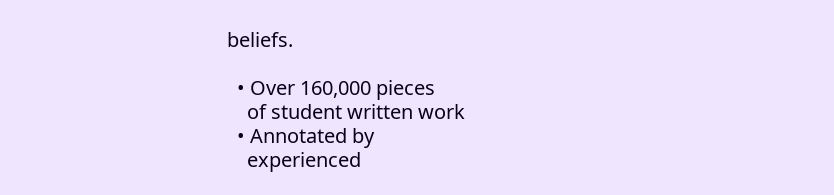beliefs.

  • Over 160,000 pieces
    of student written work
  • Annotated by
    experienced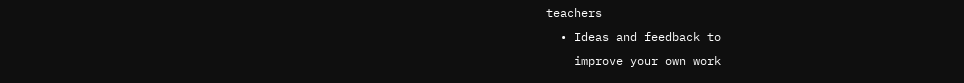teachers
  • Ideas and feedback to
    improve your own work